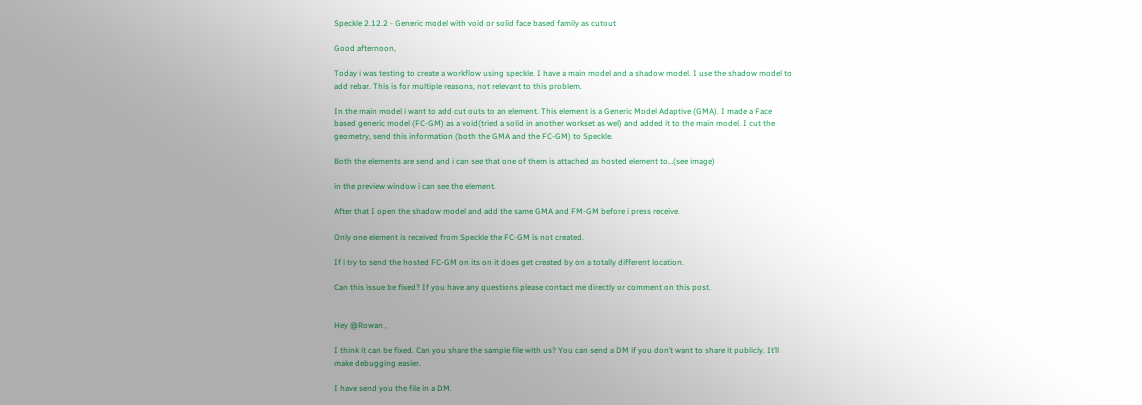Speckle 2.12.2 - Generic model with void or solid face based family as cutout

Good afternoon,

Today i was testing to create a workflow using speckle. I have a main model and a shadow model. I use the shadow model to add rebar. This is for multiple reasons, not relevant to this problem.

In the main model i want to add cut outs to an element. This element is a Generic Model Adaptive (GMA). I made a Face based generic model (FC-GM) as a void(tried a solid in another workset as wel) and added it to the main model. I cut the geometry, send this information (both the GMA and the FC-GM) to Speckle.

Both the elements are send and i can see that one of them is attached as hosted element to…(see image)

in the preview window i can see the element.

After that I open the shadow model and add the same GMA and FM-GM before i press receive.

Only one element is received from Speckle the FC-GM is not created.

If i try to send the hosted FC-GM on its on it does get created by on a totally different location.

Can this issue be fixed? If you have any questions please contact me directly or comment on this post.


Hey @Rowan ,

I think it can be fixed. Can you share the sample file with us? You can send a DM if you don’t want to share it publicly. It’ll make debugging easier.

I have send you the file in a DM.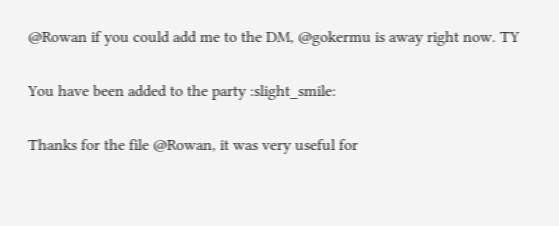@Rowan if you could add me to the DM, @gokermu is away right now. TY

You have been added to the party :slight_smile:

Thanks for the file @Rowan, it was very useful for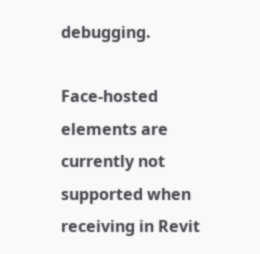debugging.

Face-hosted elements are currently not supported when receiving in Revit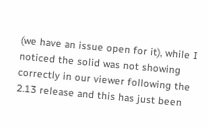(we have an issue open for it), while I noticed the solid was not showing correctly in our viewer following the 2.13 release and this has just been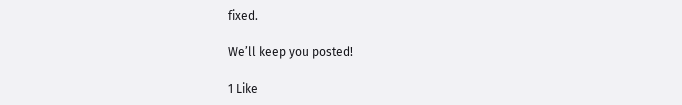fixed.

We’ll keep you posted!

1 Like